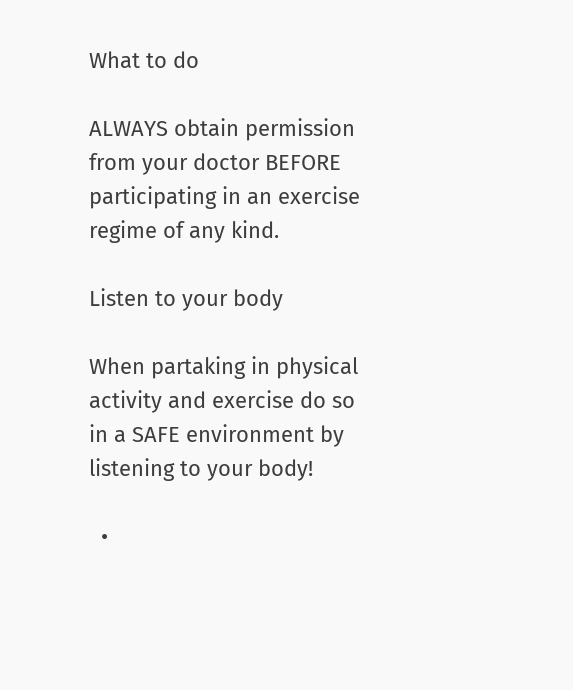What to do

ALWAYS obtain permission from your doctor BEFORE participating in an exercise regime of any kind.

Listen to your body

When partaking in physical activity and exercise do so in a SAFE environment by listening to your body!

  •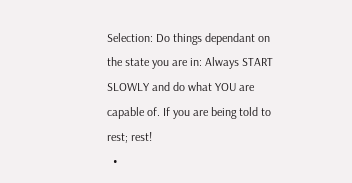Selection: Do things dependant on the state you are in: Always START SLOWLY and do what YOU are capable of. If you are being told to rest; rest!
  •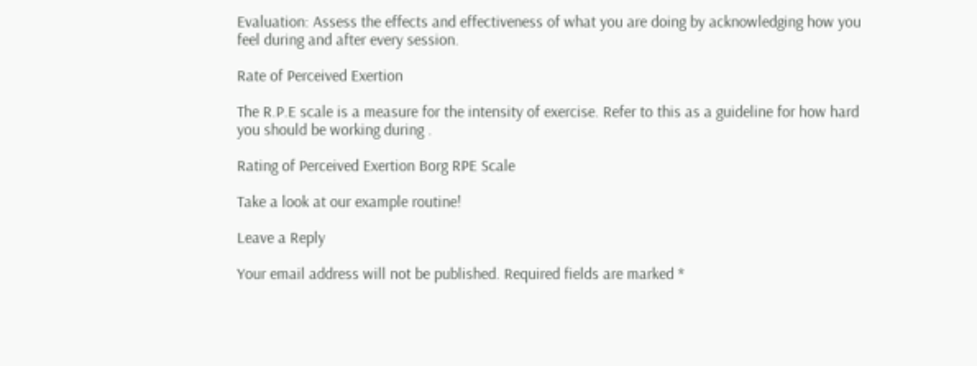Evaluation: Assess the effects and effectiveness of what you are doing by acknowledging how you feel during and after every session.

Rate of Perceived Exertion

The R.P.E scale is a measure for the intensity of exercise. Refer to this as a guideline for how hard you should be working during .

Rating of Perceived Exertion Borg RPE Scale

Take a look at our example routine!

Leave a Reply

Your email address will not be published. Required fields are marked *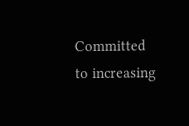Committed to increasing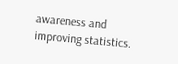awareness and improving statistics.